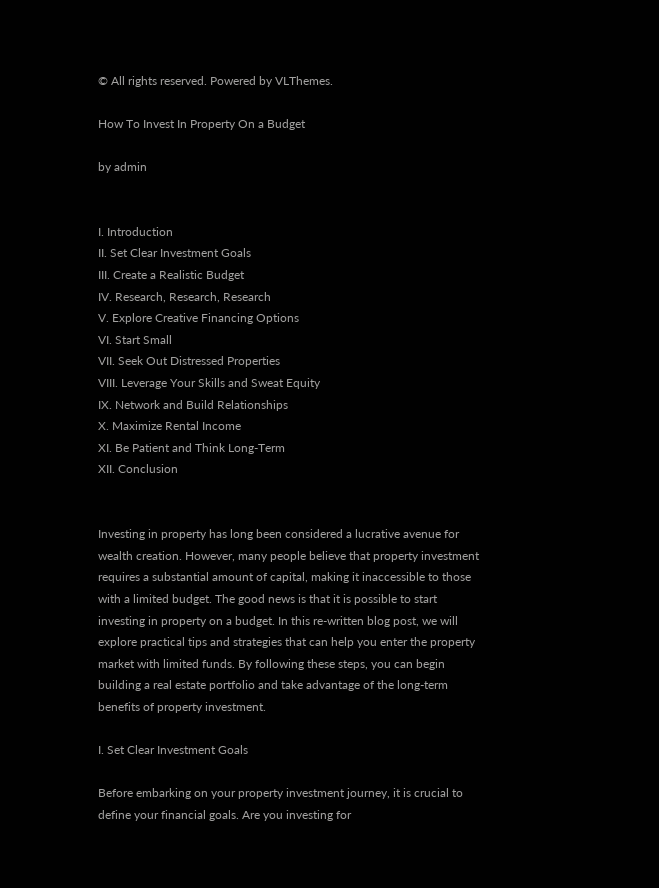© All rights reserved. Powered by VLThemes.

How To Invest In Property On a Budget

by admin


I. Introduction
II. Set Clear Investment Goals
III. Create a Realistic Budget
IV. Research, Research, Research
V. Explore Creative Financing Options
VI. Start Small
VII. Seek Out Distressed Properties
VIII. Leverage Your Skills and Sweat Equity
IX. Network and Build Relationships
X. Maximize Rental Income
XI. Be Patient and Think Long-Term
XII. Conclusion


Investing in property has long been considered a lucrative avenue for wealth creation. However, many people believe that property investment requires a substantial amount of capital, making it inaccessible to those with a limited budget. The good news is that it is possible to start investing in property on a budget. In this re-written blog post, we will explore practical tips and strategies that can help you enter the property market with limited funds. By following these steps, you can begin building a real estate portfolio and take advantage of the long-term benefits of property investment.

I. Set Clear Investment Goals

Before embarking on your property investment journey, it is crucial to define your financial goals. Are you investing for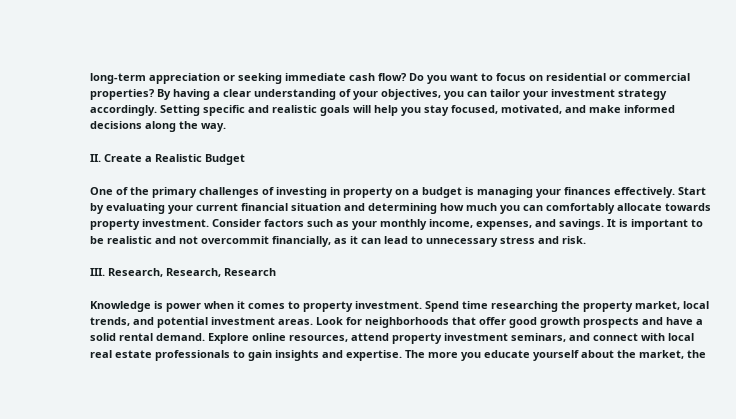long-term appreciation or seeking immediate cash flow? Do you want to focus on residential or commercial properties? By having a clear understanding of your objectives, you can tailor your investment strategy accordingly. Setting specific and realistic goals will help you stay focused, motivated, and make informed decisions along the way.

II. Create a Realistic Budget

One of the primary challenges of investing in property on a budget is managing your finances effectively. Start by evaluating your current financial situation and determining how much you can comfortably allocate towards property investment. Consider factors such as your monthly income, expenses, and savings. It is important to be realistic and not overcommit financially, as it can lead to unnecessary stress and risk.

III. Research, Research, Research

Knowledge is power when it comes to property investment. Spend time researching the property market, local trends, and potential investment areas. Look for neighborhoods that offer good growth prospects and have a solid rental demand. Explore online resources, attend property investment seminars, and connect with local real estate professionals to gain insights and expertise. The more you educate yourself about the market, the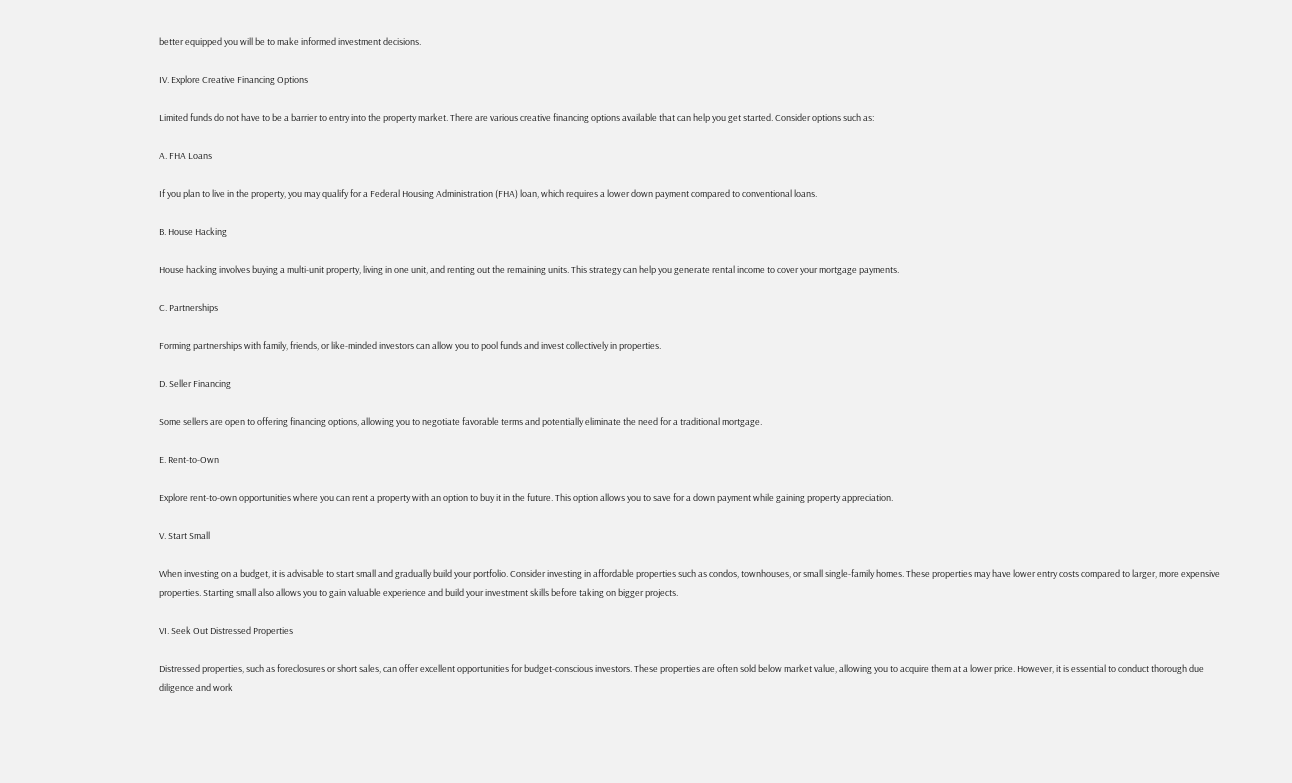better equipped you will be to make informed investment decisions.

IV. Explore Creative Financing Options

Limited funds do not have to be a barrier to entry into the property market. There are various creative financing options available that can help you get started. Consider options such as:

A. FHA Loans

If you plan to live in the property, you may qualify for a Federal Housing Administration (FHA) loan, which requires a lower down payment compared to conventional loans.

B. House Hacking

House hacking involves buying a multi-unit property, living in one unit, and renting out the remaining units. This strategy can help you generate rental income to cover your mortgage payments.

C. Partnerships

Forming partnerships with family, friends, or like-minded investors can allow you to pool funds and invest collectively in properties.

D. Seller Financing

Some sellers are open to offering financing options, allowing you to negotiate favorable terms and potentially eliminate the need for a traditional mortgage.

E. Rent-to-Own

Explore rent-to-own opportunities where you can rent a property with an option to buy it in the future. This option allows you to save for a down payment while gaining property appreciation.

V. Start Small

When investing on a budget, it is advisable to start small and gradually build your portfolio. Consider investing in affordable properties such as condos, townhouses, or small single-family homes. These properties may have lower entry costs compared to larger, more expensive properties. Starting small also allows you to gain valuable experience and build your investment skills before taking on bigger projects.

VI. Seek Out Distressed Properties

Distressed properties, such as foreclosures or short sales, can offer excellent opportunities for budget-conscious investors. These properties are often sold below market value, allowing you to acquire them at a lower price. However, it is essential to conduct thorough due diligence and work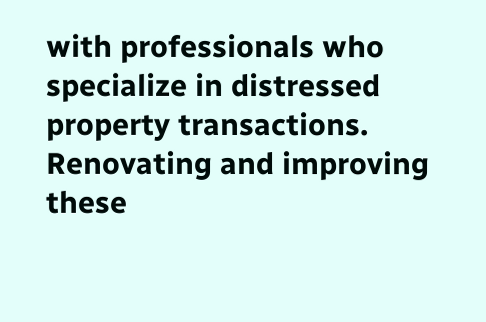with professionals who specialize in distressed property transactions. Renovating and improving these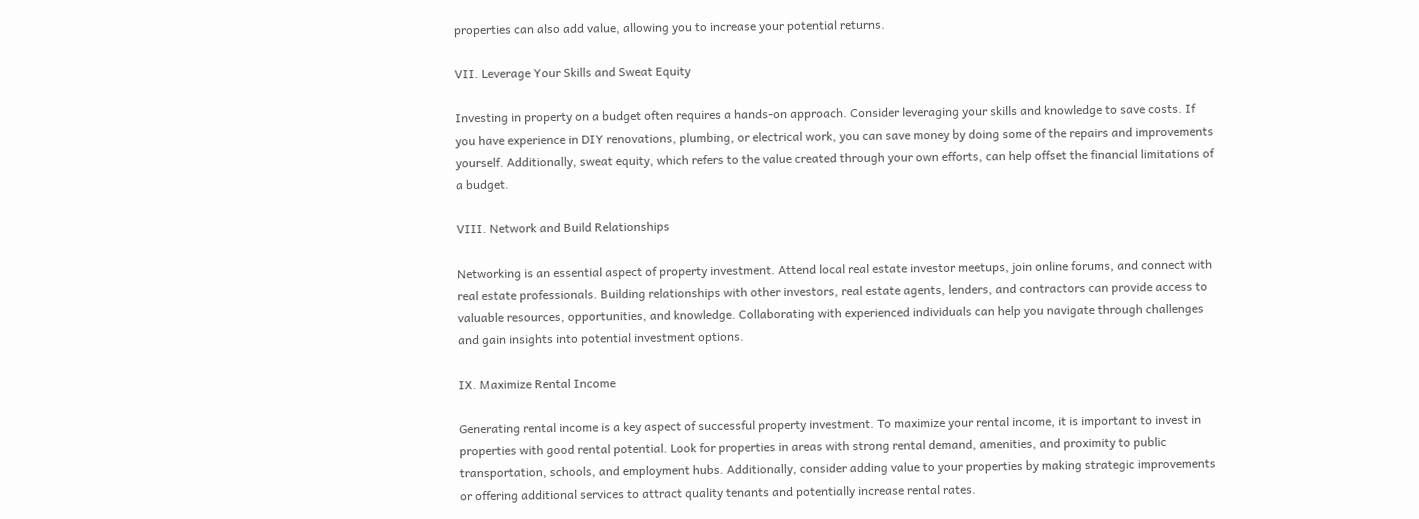properties can also add value, allowing you to increase your potential returns.

VII. Leverage Your Skills and Sweat Equity

Investing in property on a budget often requires a hands-on approach. Consider leveraging your skills and knowledge to save costs. If you have experience in DIY renovations, plumbing, or electrical work, you can save money by doing some of the repairs and improvements yourself. Additionally, sweat equity, which refers to the value created through your own efforts, can help offset the financial limitations of a budget.

VIII. Network and Build Relationships

Networking is an essential aspect of property investment. Attend local real estate investor meetups, join online forums, and connect with real estate professionals. Building relationships with other investors, real estate agents, lenders, and contractors can provide access to valuable resources, opportunities, and knowledge. Collaborating with experienced individuals can help you navigate through challenges and gain insights into potential investment options.

IX. Maximize Rental Income

Generating rental income is a key aspect of successful property investment. To maximize your rental income, it is important to invest in properties with good rental potential. Look for properties in areas with strong rental demand, amenities, and proximity to public transportation, schools, and employment hubs. Additionally, consider adding value to your properties by making strategic improvements or offering additional services to attract quality tenants and potentially increase rental rates.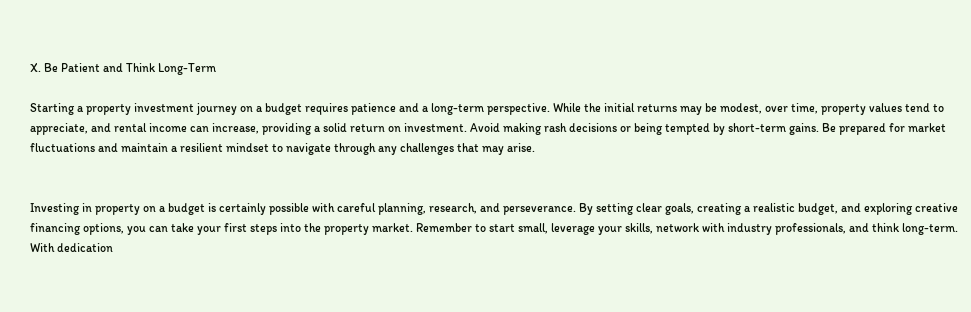X. Be Patient and Think Long-Term

Starting a property investment journey on a budget requires patience and a long-term perspective. While the initial returns may be modest, over time, property values tend to appreciate, and rental income can increase, providing a solid return on investment. Avoid making rash decisions or being tempted by short-term gains. Be prepared for market fluctuations and maintain a resilient mindset to navigate through any challenges that may arise.


Investing in property on a budget is certainly possible with careful planning, research, and perseverance. By setting clear goals, creating a realistic budget, and exploring creative financing options, you can take your first steps into the property market. Remember to start small, leverage your skills, network with industry professionals, and think long-term. With dedication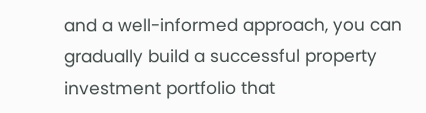and a well-informed approach, you can gradually build a successful property investment portfolio that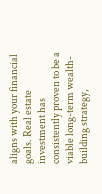aligns with your financial goals. Real estate investment has consistently proven to be a viable long-term wealth-building strategy,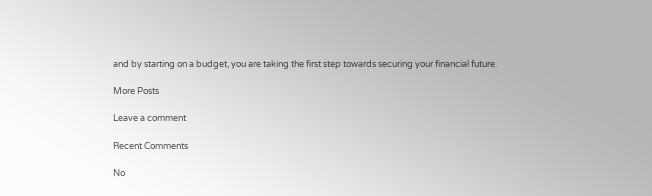and by starting on a budget, you are taking the first step towards securing your financial future.

More Posts

Leave a comment

Recent Comments

No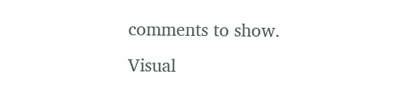comments to show.
Visual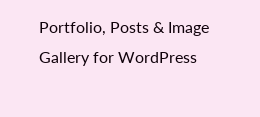Portfolio, Posts & Image Gallery for WordPress